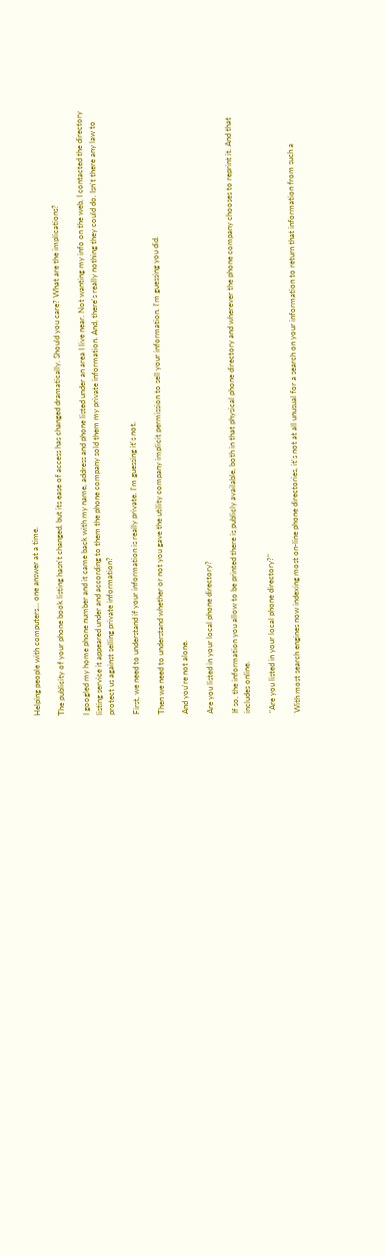Helping people with computers... one answer at a time.

The publicity of your phone book listing hasn't changed, but its ease of access has changed dramatically. Should you care? What are the implications?

I googled my home phone number and it came back with my name, address and phone listed under an area I live near. Not wanting my info on the web, I contacted the directory listing service it appeared under and according to them the phone company sold them my private information. And, there's really nothing they could do. Isn't there any law to protect us against selling private information?

First, we need to understand if your information is really private. I'm guessing it's not.

Then we need to understand whether or not you gave the utility company implicit permission to sell your information. I'm guessing you did.

And you're not alone.

Are you listed in your local phone directory?

If so, the information you allow to be printed there is publicly available, both in that physical phone directory and wherever the phone company chooses to reprint it. And that includes online.

"Are you listed in your local phone directory?"

With most search engines now indexing most on-line phone directories, it's not at all unusual for a search on your information to return that information from such a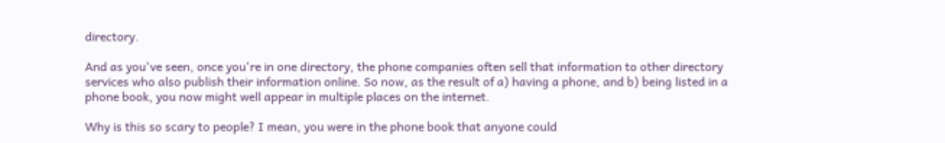directory.

And as you've seen, once you're in one directory, the phone companies often sell that information to other directory services who also publish their information online. So now, as the result of a) having a phone, and b) being listed in a phone book, you now might well appear in multiple places on the internet.

Why is this so scary to people? I mean, you were in the phone book that anyone could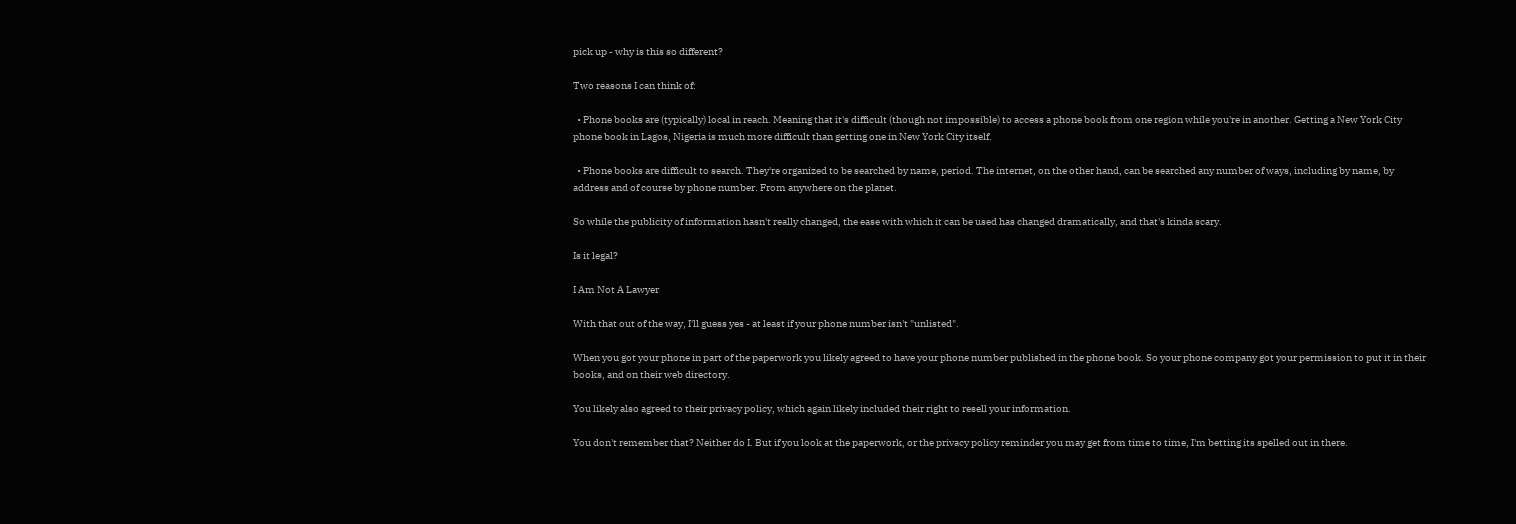pick up - why is this so different?

Two reasons I can think of:

  • Phone books are (typically) local in reach. Meaning that it's difficult (though not impossible) to access a phone book from one region while you're in another. Getting a New York City phone book in Lagos, Nigeria is much more difficult than getting one in New York City itself.

  • Phone books are difficult to search. They're organized to be searched by name, period. The internet, on the other hand, can be searched any number of ways, including by name, by address and of course by phone number. From anywhere on the planet.

So while the publicity of information hasn't really changed, the ease with which it can be used has changed dramatically, and that's kinda scary.

Is it legal?

I Am Not A Lawyer

With that out of the way, I'll guess yes - at least if your phone number isn't "unlisted".

When you got your phone in part of the paperwork you likely agreed to have your phone number published in the phone book. So your phone company got your permission to put it in their books, and on their web directory.

You likely also agreed to their privacy policy, which again likely included their right to resell your information.

You don't remember that? Neither do I. But if you look at the paperwork, or the privacy policy reminder you may get from time to time, I'm betting its spelled out in there.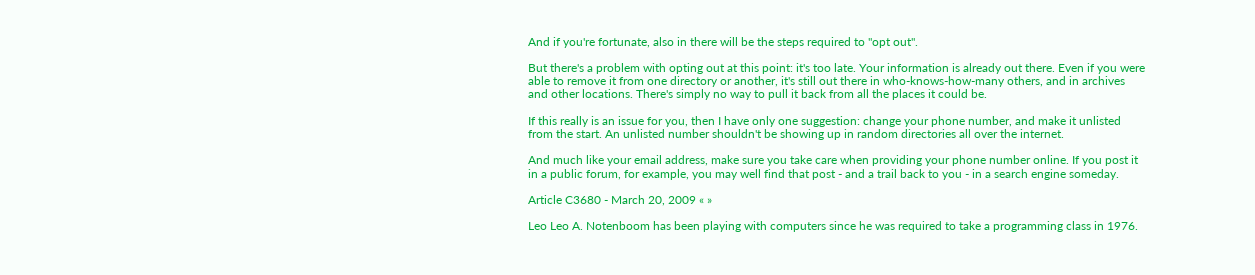And if you're fortunate, also in there will be the steps required to "opt out".

But there's a problem with opting out at this point: it's too late. Your information is already out there. Even if you were able to remove it from one directory or another, it's still out there in who-knows-how-many others, and in archives and other locations. There's simply no way to pull it back from all the places it could be.

If this really is an issue for you, then I have only one suggestion: change your phone number, and make it unlisted from the start. An unlisted number shouldn't be showing up in random directories all over the internet.

And much like your email address, make sure you take care when providing your phone number online. If you post it in a public forum, for example, you may well find that post - and a trail back to you - in a search engine someday.

Article C3680 - March 20, 2009 « »

Leo Leo A. Notenboom has been playing with computers since he was required to take a programming class in 1976.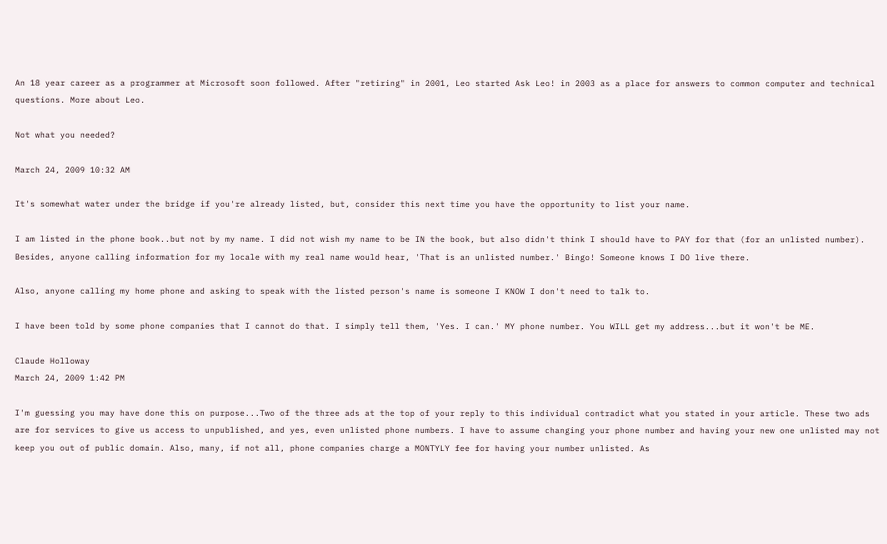An 18 year career as a programmer at Microsoft soon followed. After "retiring" in 2001, Leo started Ask Leo! in 2003 as a place for answers to common computer and technical questions. More about Leo.

Not what you needed?

March 24, 2009 10:32 AM

It's somewhat water under the bridge if you're already listed, but, consider this next time you have the opportunity to list your name.

I am listed in the phone book..but not by my name. I did not wish my name to be IN the book, but also didn't think I should have to PAY for that (for an unlisted number). Besides, anyone calling information for my locale with my real name would hear, 'That is an unlisted number.' Bingo! Someone knows I DO live there.

Also, anyone calling my home phone and asking to speak with the listed person's name is someone I KNOW I don't need to talk to.

I have been told by some phone companies that I cannot do that. I simply tell them, 'Yes. I can.' MY phone number. You WILL get my address...but it won't be ME.

Claude Holloway
March 24, 2009 1:42 PM

I'm guessing you may have done this on purpose...Two of the three ads at the top of your reply to this individual contradict what you stated in your article. These two ads are for services to give us access to unpublished, and yes, even unlisted phone numbers. I have to assume changing your phone number and having your new one unlisted may not keep you out of public domain. Also, many, if not all, phone companies charge a MONTYLY fee for having your number unlisted. As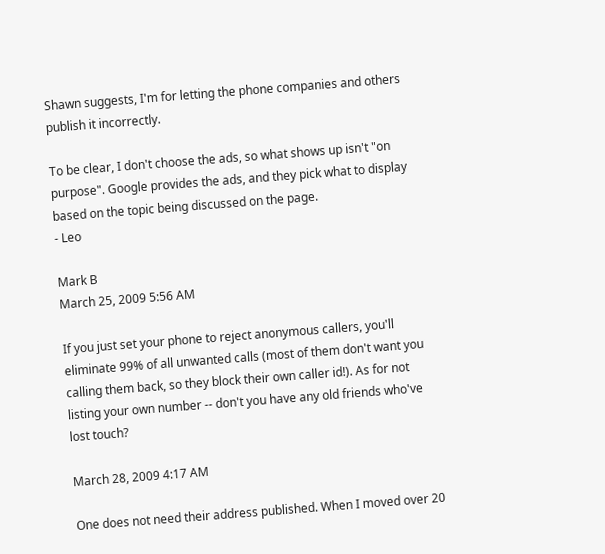Shawn suggests, I'm for letting the phone companies and others publish it incorrectly.

To be clear, I don't choose the ads, so what shows up isn't "on purpose". Google provides the ads, and they pick what to display based on the topic being discussed on the page.
- Leo

Mark B
March 25, 2009 5:56 AM

If you just set your phone to reject anonymous callers, you'll eliminate 99% of all unwanted calls (most of them don't want you calling them back, so they block their own caller id!). As for not listing your own number -- don't you have any old friends who've lost touch?

March 28, 2009 4:17 AM

One does not need their address published. When I moved over 20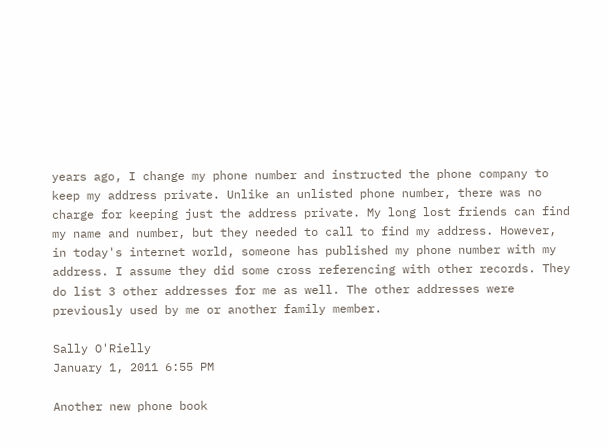years ago, I change my phone number and instructed the phone company to keep my address private. Unlike an unlisted phone number, there was no charge for keeping just the address private. My long lost friends can find my name and number, but they needed to call to find my address. However, in today's internet world, someone has published my phone number with my address. I assume they did some cross referencing with other records. They do list 3 other addresses for me as well. The other addresses were previously used by me or another family member.

Sally O'Rielly
January 1, 2011 6:55 PM

Another new phone book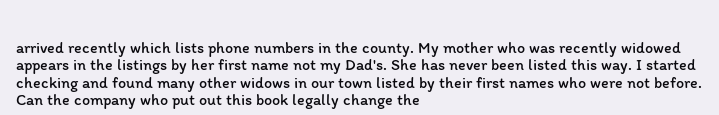arrived recently which lists phone numbers in the county. My mother who was recently widowed appears in the listings by her first name not my Dad's. She has never been listed this way. I started checking and found many other widows in our town listed by their first names who were not before. Can the company who put out this book legally change the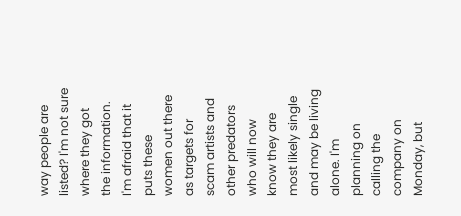way people are listed? I'm not sure where they got the information. I'm afraid that it puts these women out there as targets for scam artists and other predators who will now know they are most likely single and may be living alone. I'm planning on calling the company on Monday, but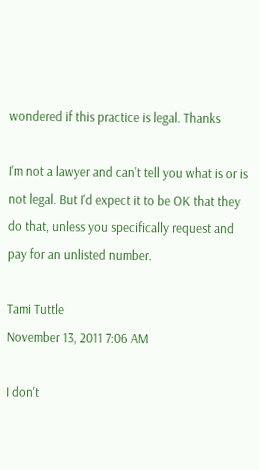wondered if this practice is legal. Thanks

I'm not a lawyer and can't tell you what is or is not legal. But I'd expect it to be OK that they do that, unless you specifically request and pay for an unlisted number.

Tami Tuttle
November 13, 2011 7:06 AM

I don't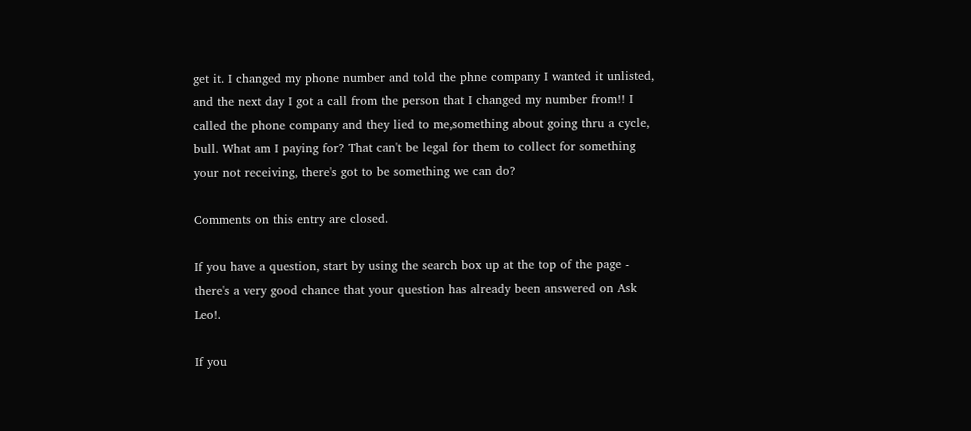get it. I changed my phone number and told the phne company I wanted it unlisted, and the next day I got a call from the person that I changed my number from!! I called the phone company and they lied to me,something about going thru a cycle, bull. What am I paying for? That can't be legal for them to collect for something your not receiving, there's got to be something we can do?

Comments on this entry are closed.

If you have a question, start by using the search box up at the top of the page - there's a very good chance that your question has already been answered on Ask Leo!.

If you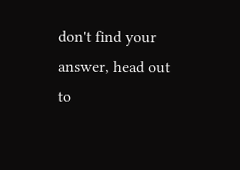don't find your answer, head out to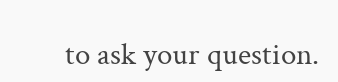to ask your question.